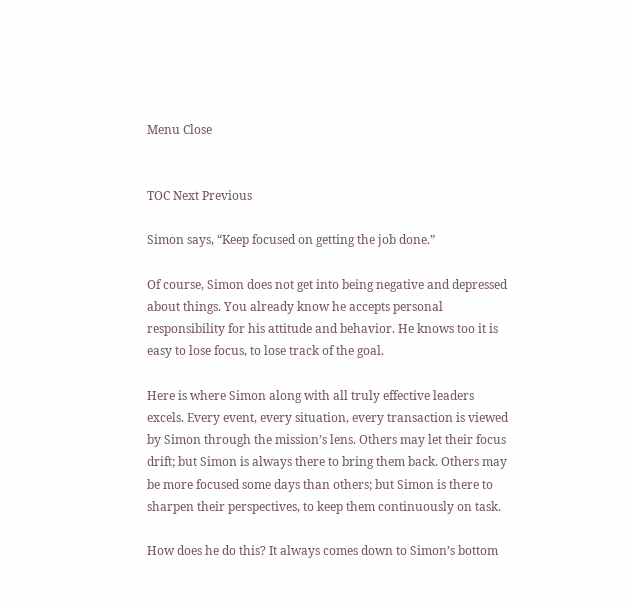Menu Close


TOC Next Previous

Simon says, “Keep focused on getting the job done.”

Of course, Simon does not get into being negative and depressed about things. You already know he accepts personal responsibility for his attitude and behavior. He knows too it is easy to lose focus, to lose track of the goal.

Here is where Simon along with all truly effective leaders excels. Every event, every situation, every transaction is viewed by Simon through the mission’s lens. Others may let their focus drift; but Simon is always there to bring them back. Others may be more focused some days than others; but Simon is there to sharpen their perspectives, to keep them continuously on task.

How does he do this? It always comes down to Simon’s bottom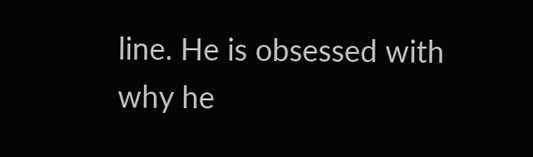line. He is obsessed with why he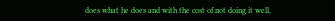does what he does and with the cost of not doing it well,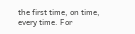the first time, on time, every time. For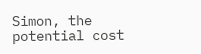Simon, the potential cost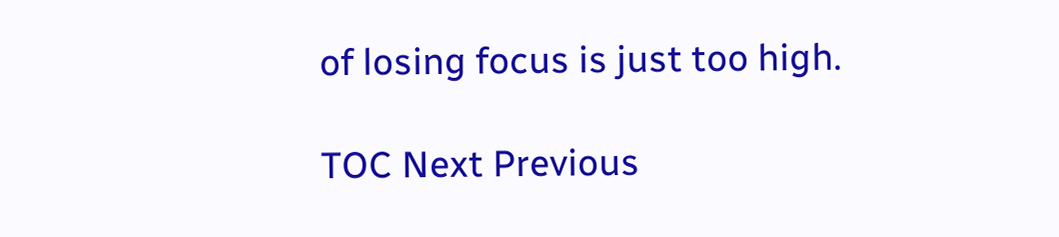of losing focus is just too high.

TOC Next Previous